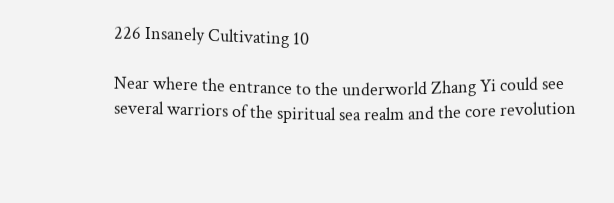226 Insanely Cultivating 10

Near where the entrance to the underworld Zhang Yi could see several warriors of the spiritual sea realm and the core revolution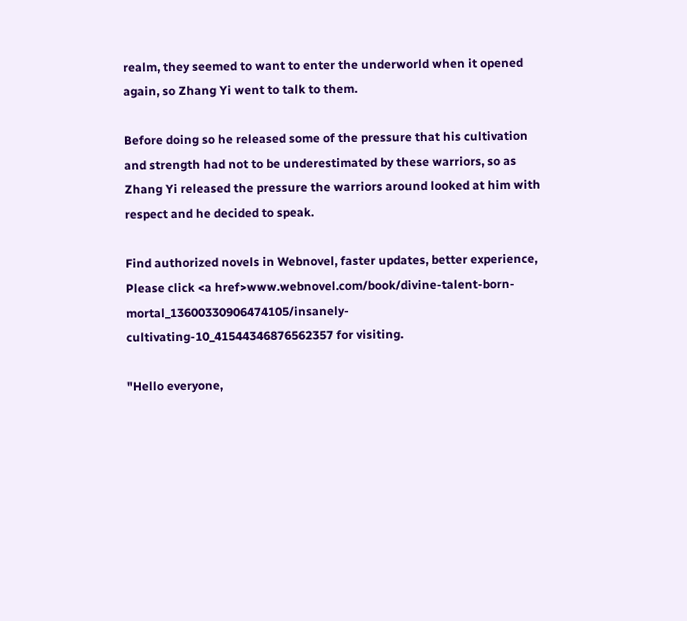realm, they seemed to want to enter the underworld when it opened again, so Zhang Yi went to talk to them.

Before doing so he released some of the pressure that his cultivation and strength had not to be underestimated by these warriors, so as Zhang Yi released the pressure the warriors around looked at him with respect and he decided to speak.

Find authorized novels in Webnovel, faster updates, better experience, Please click <a href>www.webnovel.com/book/divine-talent-born-mortal_13600330906474105/insanely-cultivating-10_41544346876562357 for visiting.

"Hello everyone,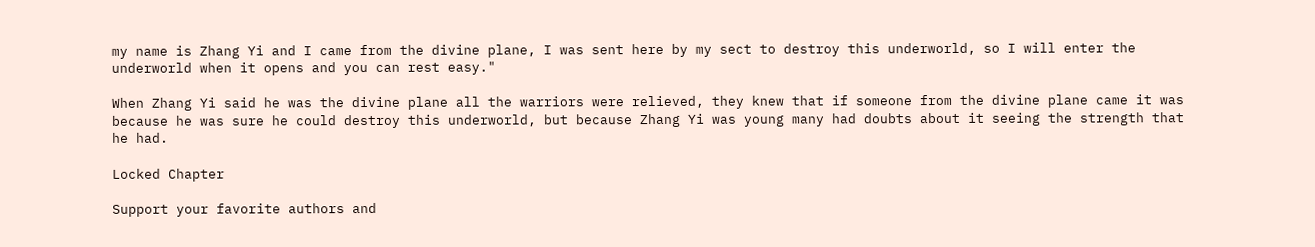my name is Zhang Yi and I came from the divine plane, I was sent here by my sect to destroy this underworld, so I will enter the underworld when it opens and you can rest easy."

When Zhang Yi said he was the divine plane all the warriors were relieved, they knew that if someone from the divine plane came it was because he was sure he could destroy this underworld, but because Zhang Yi was young many had doubts about it seeing the strength that he had.

Locked Chapter

Support your favorite authors and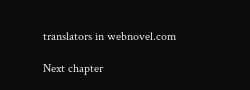translators in webnovel.com

Next chapter